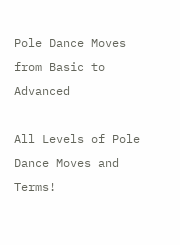Pole Dance Moves from Basic to Advanced

All Levels of Pole Dance Moves and Terms!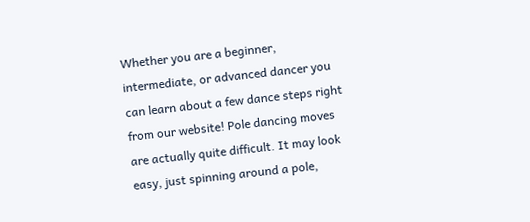Whether you are a beginner, intermediate, or advanced dancer you can learn about a few dance steps right from our website! Pole dancing moves are actually quite difficult. It may look easy, just spinning around a pole,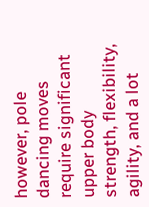however, pole dancing moves require significant upper body strength, flexibility, agility, and a lot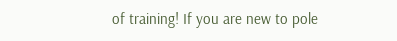of training! If you are new to pole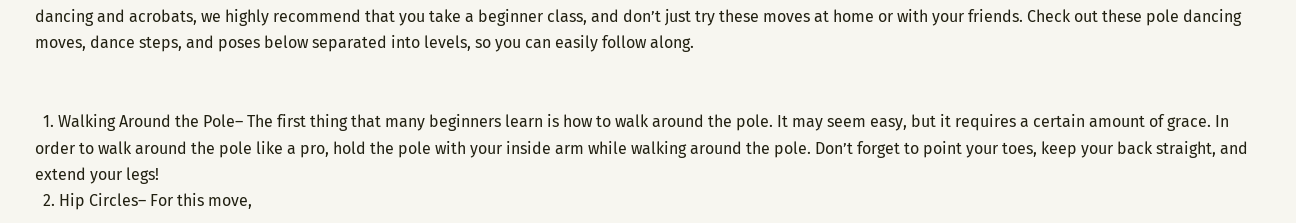dancing and acrobats, we highly recommend that you take a beginner class, and don’t just try these moves at home or with your friends. Check out these pole dancing moves, dance steps, and poses below separated into levels, so you can easily follow along.


  1. Walking Around the Pole– The first thing that many beginners learn is how to walk around the pole. It may seem easy, but it requires a certain amount of grace. In order to walk around the pole like a pro, hold the pole with your inside arm while walking around the pole. Don’t forget to point your toes, keep your back straight, and extend your legs!
  2. Hip Circles– For this move,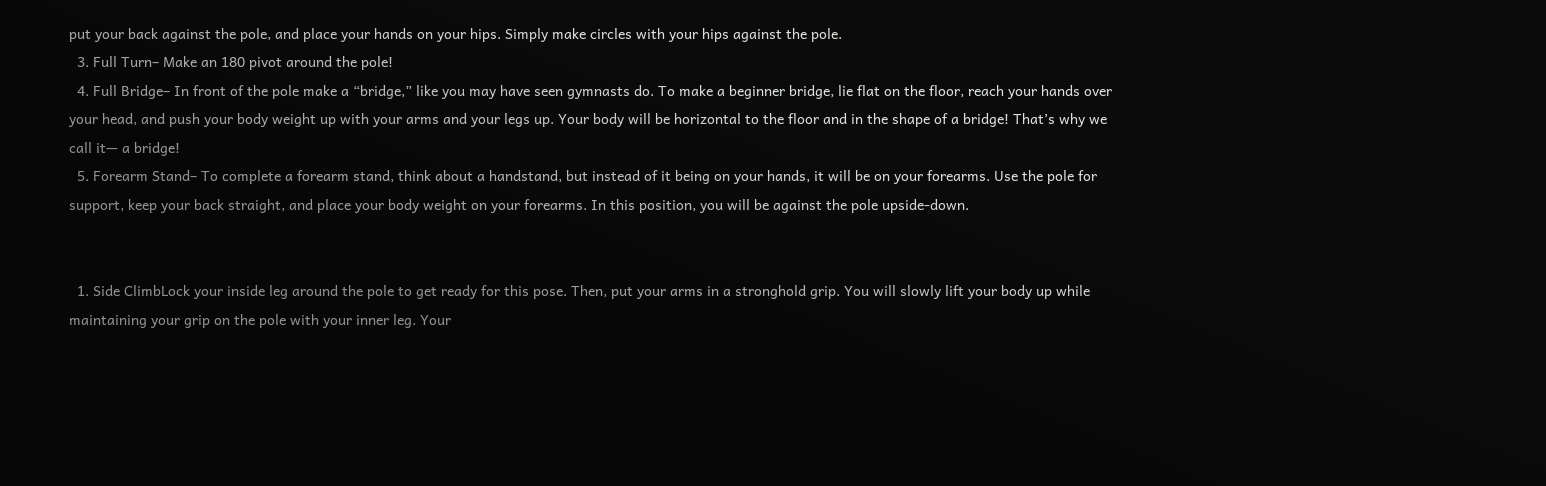put your back against the pole, and place your hands on your hips. Simply make circles with your hips against the pole.
  3. Full Turn– Make an 180 pivot around the pole!
  4. Full Bridge– In front of the pole make a “bridge,” like you may have seen gymnasts do. To make a beginner bridge, lie flat on the floor, reach your hands over your head, and push your body weight up with your arms and your legs up. Your body will be horizontal to the floor and in the shape of a bridge! That’s why we call it— a bridge!
  5. Forearm Stand– To complete a forearm stand, think about a handstand, but instead of it being on your hands, it will be on your forearms. Use the pole for support, keep your back straight, and place your body weight on your forearms. In this position, you will be against the pole upside-down.


  1. Side ClimbLock your inside leg around the pole to get ready for this pose. Then, put your arms in a stronghold grip. You will slowly lift your body up while maintaining your grip on the pole with your inner leg. Your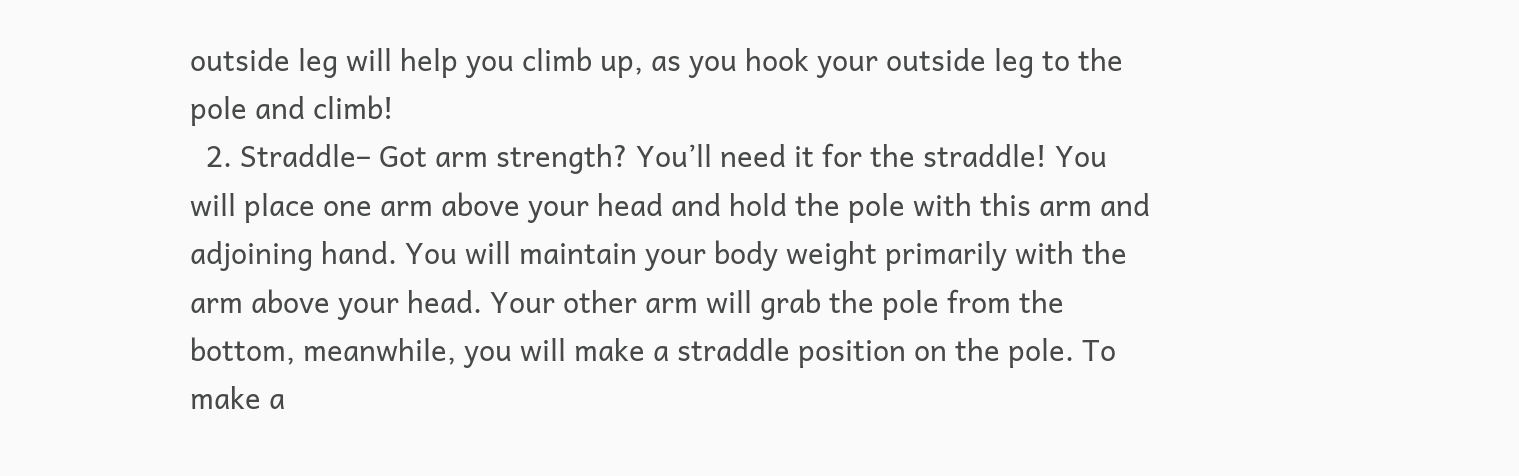outside leg will help you climb up, as you hook your outside leg to the pole and climb!
  2. Straddle– Got arm strength? You’ll need it for the straddle! You will place one arm above your head and hold the pole with this arm and adjoining hand. You will maintain your body weight primarily with the arm above your head. Your other arm will grab the pole from the bottom, meanwhile, you will make a straddle position on the pole. To make a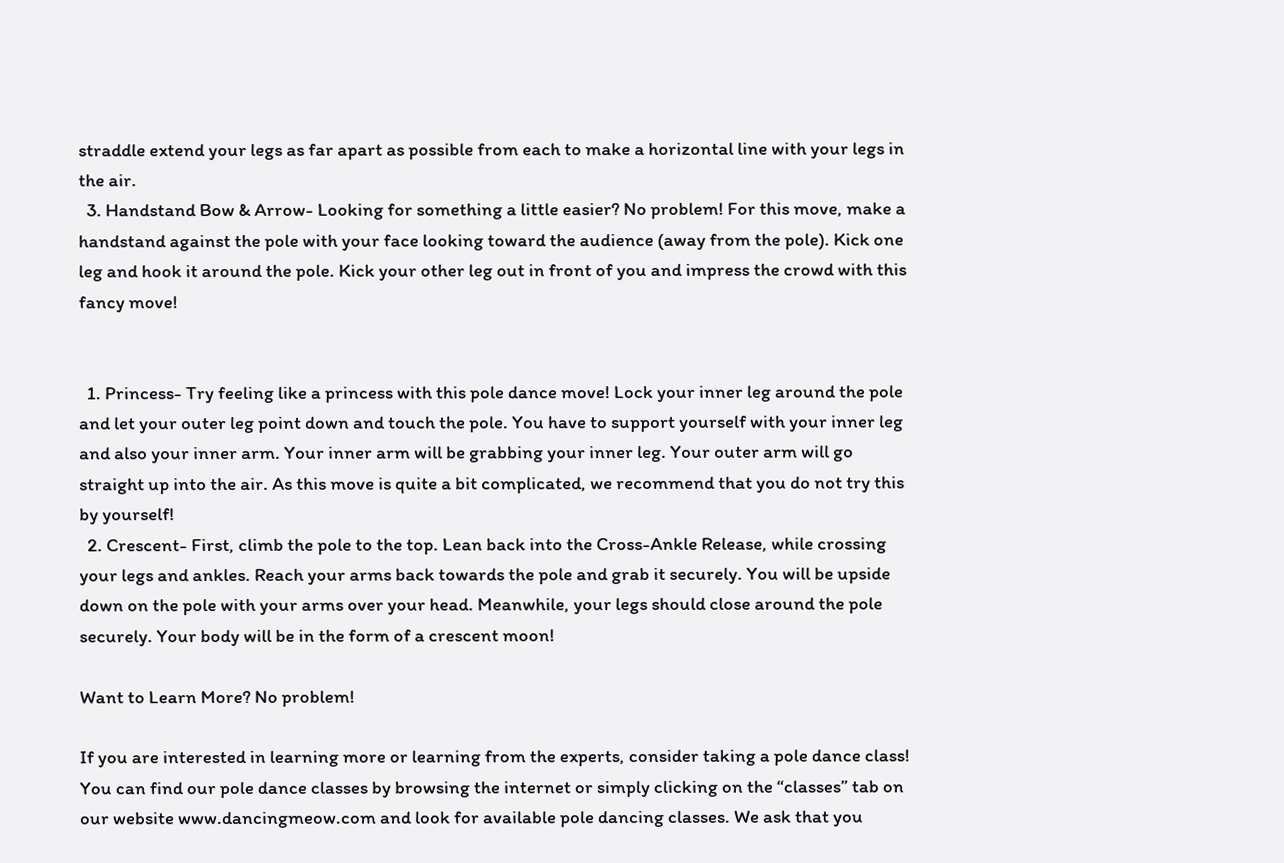straddle extend your legs as far apart as possible from each to make a horizontal line with your legs in the air.
  3. Handstand Bow & Arrow- Looking for something a little easier? No problem! For this move, make a handstand against the pole with your face looking toward the audience (away from the pole). Kick one leg and hook it around the pole. Kick your other leg out in front of you and impress the crowd with this fancy move!


  1. Princess- Try feeling like a princess with this pole dance move! Lock your inner leg around the pole and let your outer leg point down and touch the pole. You have to support yourself with your inner leg and also your inner arm. Your inner arm will be grabbing your inner leg. Your outer arm will go straight up into the air. As this move is quite a bit complicated, we recommend that you do not try this by yourself!
  2. Crescent- First, climb the pole to the top. Lean back into the Cross-Ankle Release, while crossing your legs and ankles. Reach your arms back towards the pole and grab it securely. You will be upside down on the pole with your arms over your head. Meanwhile, your legs should close around the pole securely. Your body will be in the form of a crescent moon!

Want to Learn More? No problem!

If you are interested in learning more or learning from the experts, consider taking a pole dance class! You can find our pole dance classes by browsing the internet or simply clicking on the “classes” tab on our website www.dancingmeow.com and look for available pole dancing classes. We ask that you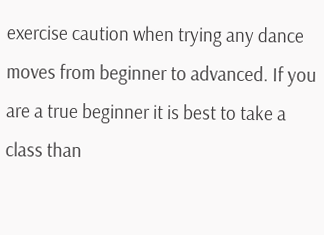exercise caution when trying any dance moves from beginner to advanced. If you are a true beginner it is best to take a class than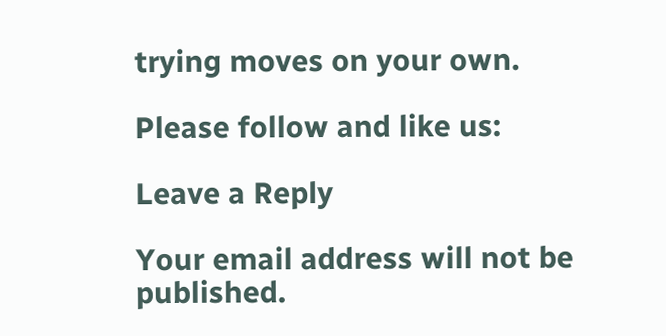trying moves on your own.

Please follow and like us:

Leave a Reply

Your email address will not be published.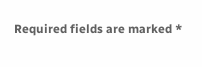Required fields are marked *